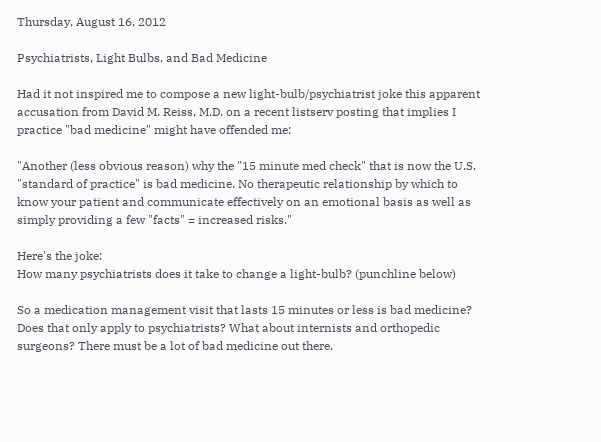Thursday, August 16, 2012

Psychiatrists, Light Bulbs, and Bad Medicine

Had it not inspired me to compose a new light-bulb/psychiatrist joke this apparent accusation from David M. Reiss, M.D. on a recent listserv posting that implies I practice "bad medicine" might have offended me:

"Another (less obvious reason) why the "15 minute med check" that is now the U.S. "standard of practice" is bad medicine. No therapeutic relationship by which to know your patient and communicate effectively on an emotional basis as well as simply providing a few "facts" = increased risks."

Here's the joke:
How many psychiatrists does it take to change a light-bulb? (punchline below)

So a medication management visit that lasts 15 minutes or less is bad medicine? Does that only apply to psychiatrists? What about internists and orthopedic surgeons? There must be a lot of bad medicine out there.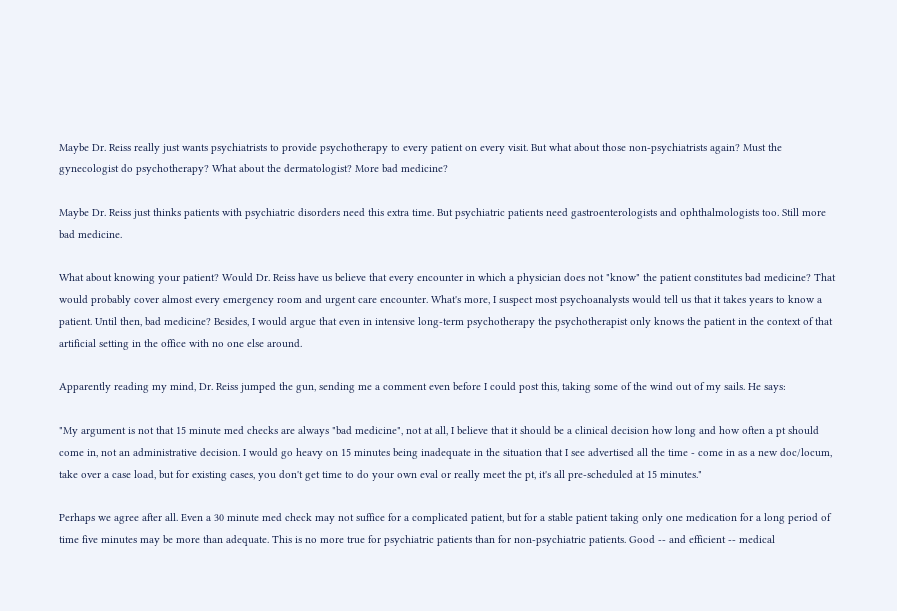Maybe Dr. Reiss really just wants psychiatrists to provide psychotherapy to every patient on every visit. But what about those non-psychiatrists again? Must the gynecologist do psychotherapy? What about the dermatologist? More bad medicine?

Maybe Dr. Reiss just thinks patients with psychiatric disorders need this extra time. But psychiatric patients need gastroenterologists and ophthalmologists too. Still more bad medicine.

What about knowing your patient? Would Dr. Reiss have us believe that every encounter in which a physician does not "know" the patient constitutes bad medicine? That would probably cover almost every emergency room and urgent care encounter. What's more, I suspect most psychoanalysts would tell us that it takes years to know a patient. Until then, bad medicine? Besides, I would argue that even in intensive long-term psychotherapy the psychotherapist only knows the patient in the context of that artificial setting in the office with no one else around.

Apparently reading my mind, Dr. Reiss jumped the gun, sending me a comment even before I could post this, taking some of the wind out of my sails. He says:

"My argument is not that 15 minute med checks are always "bad medicine", not at all, I believe that it should be a clinical decision how long and how often a pt should come in, not an administrative decision. I would go heavy on 15 minutes being inadequate in the situation that I see advertised all the time - come in as a new doc/locum, take over a case load, but for existing cases, you don't get time to do your own eval or really meet the pt, it's all pre-scheduled at 15 minutes."

Perhaps we agree after all. Even a 30 minute med check may not suffice for a complicated patient, but for a stable patient taking only one medication for a long period of time five minutes may be more than adequate. This is no more true for psychiatric patients than for non-psychiatric patients. Good -- and efficient -- medical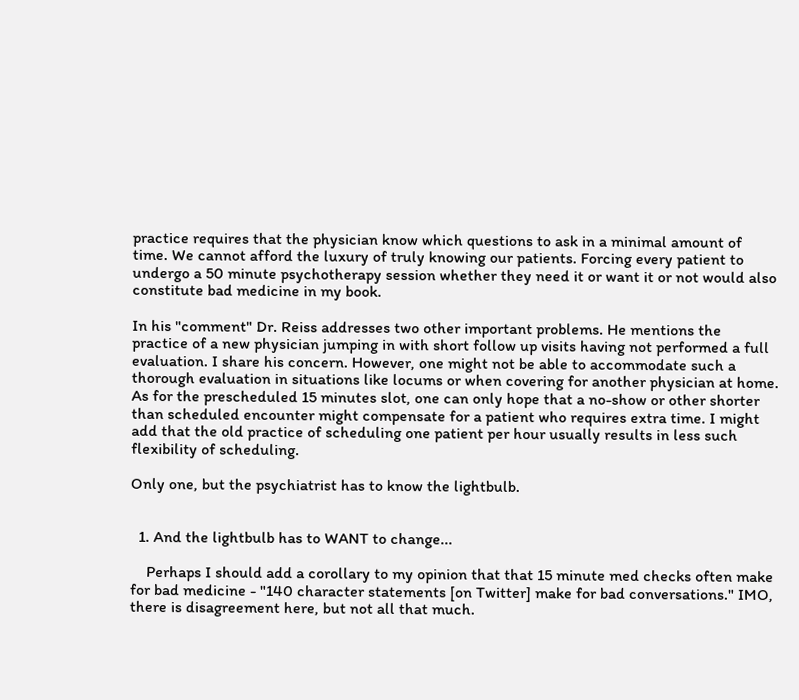practice requires that the physician know which questions to ask in a minimal amount of time. We cannot afford the luxury of truly knowing our patients. Forcing every patient to undergo a 50 minute psychotherapy session whether they need it or want it or not would also constitute bad medicine in my book.

In his "comment" Dr. Reiss addresses two other important problems. He mentions the practice of a new physician jumping in with short follow up visits having not performed a full evaluation. I share his concern. However, one might not be able to accommodate such a thorough evaluation in situations like locums or when covering for another physician at home. As for the prescheduled 15 minutes slot, one can only hope that a no-show or other shorter than scheduled encounter might compensate for a patient who requires extra time. I might add that the old practice of scheduling one patient per hour usually results in less such flexibility of scheduling.

Only one, but the psychiatrist has to know the lightbulb.


  1. And the lightbulb has to WANT to change...

    Perhaps I should add a corollary to my opinion that that 15 minute med checks often make for bad medicine - "140 character statements [on Twitter] make for bad conversations." IMO, there is disagreement here, but not all that much.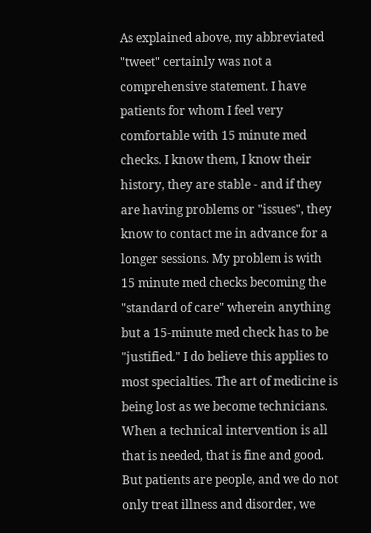As explained above, my abbreviated "tweet" certainly was not a comprehensive statement. I have patients for whom I feel very comfortable with 15 minute med checks. I know them, I know their history, they are stable - and if they are having problems or "issues", they know to contact me in advance for a longer sessions. My problem is with 15 minute med checks becoming the "standard of care" wherein anything but a 15-minute med check has to be "justified." I do believe this applies to most specialties. The art of medicine is being lost as we become technicians. When a technical intervention is all that is needed, that is fine and good. But patients are people, and we do not only treat illness and disorder, we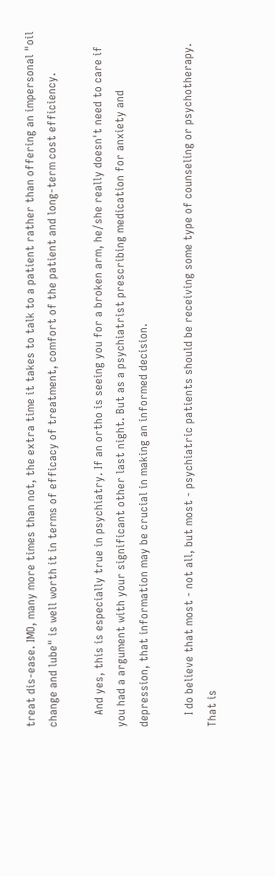treat dis-ease. IMO, many more times than not, the extra time it takes to talk to a patient rather than offering an impersonal "oil change and lube" is well worth it in terms of efficacy of treatment, comfort of the patient and long-term cost efficiency.

    And yes, this is especially true in psychiatry. If an ortho is seeing you for a broken arm, he/she really doesn't need to care if you had a argument with your significant other last night. But as a psychiatrist prescribing medication for anxiety and depression, that information may be crucial in making an informed decision.

    I do believe that most - not all, but most - psychiatric patients should be receiving some type of counseling or psychotherapy. That is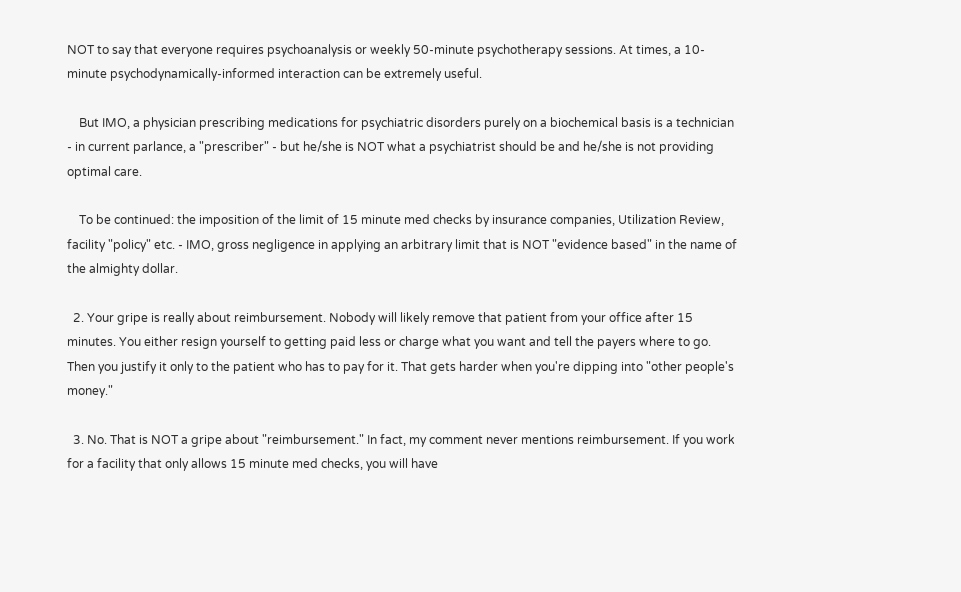NOT to say that everyone requires psychoanalysis or weekly 50-minute psychotherapy sessions. At times, a 10-minute psychodynamically-informed interaction can be extremely useful.

    But IMO, a physician prescribing medications for psychiatric disorders purely on a biochemical basis is a technician - in current parlance, a "prescriber" - but he/she is NOT what a psychiatrist should be and he/she is not providing optimal care.

    To be continued: the imposition of the limit of 15 minute med checks by insurance companies, Utilization Review, facility "policy" etc. - IMO, gross negligence in applying an arbitrary limit that is NOT "evidence based" in the name of the almighty dollar.

  2. Your gripe is really about reimbursement. Nobody will likely remove that patient from your office after 15 minutes. You either resign yourself to getting paid less or charge what you want and tell the payers where to go. Then you justify it only to the patient who has to pay for it. That gets harder when you're dipping into "other people's money."

  3. No. That is NOT a gripe about "reimbursement." In fact, my comment never mentions reimbursement. If you work for a facility that only allows 15 minute med checks, you will have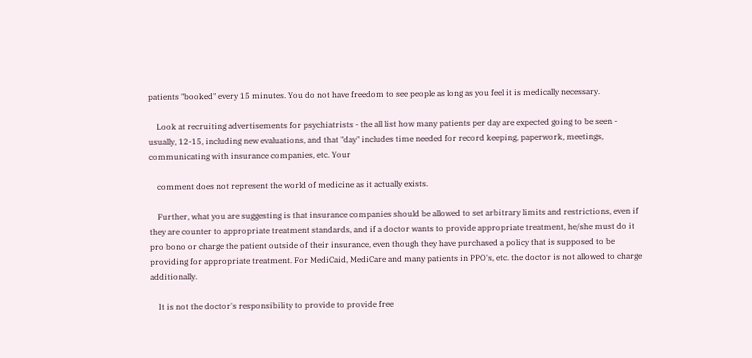patients "booked" every 15 minutes. You do not have freedom to see people as long as you feel it is medically necessary.

    Look at recruiting advertisements for psychiatrists - the all list how many patients per day are expected going to be seen - usually, 12-15, including new evaluations, and that "day" includes time needed for record keeping, paperwork, meetings, communicating with insurance companies, etc. Your

    comment does not represent the world of medicine as it actually exists.

    Further, what you are suggesting is that insurance companies should be allowed to set arbitrary limits and restrictions, even if they are counter to appropriate treatment standards, and if a doctor wants to provide appropriate treatment, he/she must do it pro bono or charge the patient outside of their insurance, even though they have purchased a policy that is supposed to be providing for appropriate treatment. For MediCaid, MediCare and many patients in PPO's, etc. the doctor is not allowed to charge additionally.

    It is not the doctor's responsibility to provide to provide free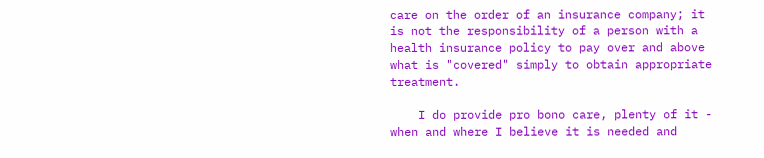care on the order of an insurance company; it is not the responsibility of a person with a health insurance policy to pay over and above what is "covered" simply to obtain appropriate treatment.

    I do provide pro bono care, plenty of it - when and where I believe it is needed and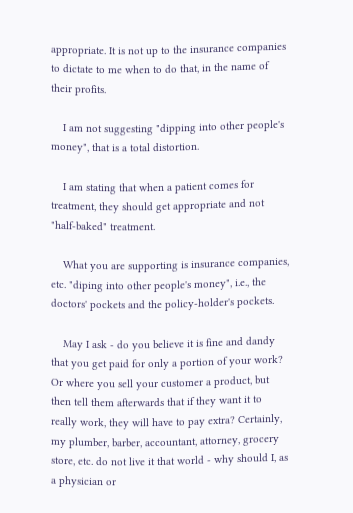appropriate. It is not up to the insurance companies to dictate to me when to do that, in the name of their profits.

    I am not suggesting "dipping into other people's money", that is a total distortion.

    I am stating that when a patient comes for treatment, they should get appropriate and not "half-baked" treatment.

    What you are supporting is insurance companies, etc. "diping into other people's money", i.e., the doctors' pockets and the policy-holder's pockets.

    May I ask - do you believe it is fine and dandy that you get paid for only a portion of your work? Or where you sell your customer a product, but then tell them afterwards that if they want it to really work, they will have to pay extra? Certainly, my plumber, barber, accountant, attorney, grocery store, etc. do not live it that world - why should I, as a physician or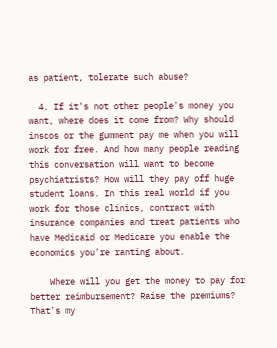as patient, tolerate such abuse?

  4. If it's not other people's money you want, where does it come from? Why should inscos or the gumment pay me when you will work for free. And how many people reading this conversation will want to become psychiatrists? How will they pay off huge student loans. In this real world if you work for those clinics, contract with insurance companies and treat patients who have Medicaid or Medicare you enable the economics you're ranting about.

    Where will you get the money to pay for better reimbursement? Raise the premiums? That's my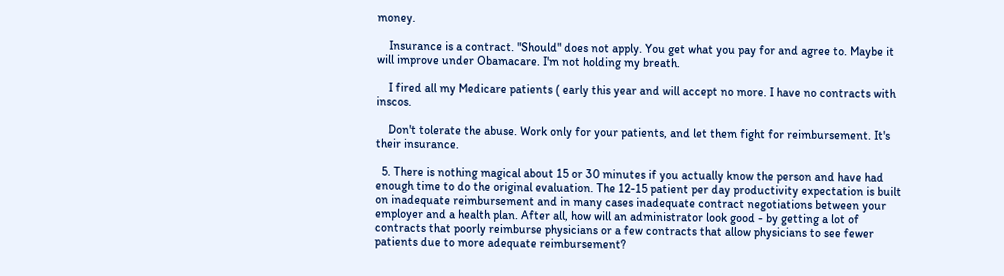money.

    Insurance is a contract. "Should" does not apply. You get what you pay for and agree to. Maybe it will improve under Obamacare. I'm not holding my breath.

    I fired all my Medicare patients ( early this year and will accept no more. I have no contracts with inscos.

    Don't tolerate the abuse. Work only for your patients, and let them fight for reimbursement. It's their insurance.

  5. There is nothing magical about 15 or 30 minutes if you actually know the person and have had enough time to do the original evaluation. The 12-15 patient per day productivity expectation is built on inadequate reimbursement and in many cases inadequate contract negotiations between your employer and a health plan. After all, how will an administrator look good - by getting a lot of contracts that poorly reimburse physicians or a few contracts that allow physicians to see fewer patients due to more adequate reimbursement?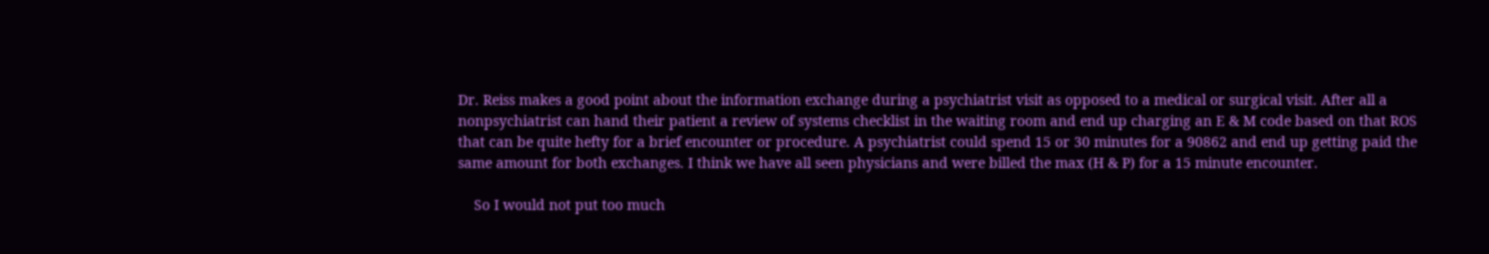Dr. Reiss makes a good point about the information exchange during a psychiatrist visit as opposed to a medical or surgical visit. After all a nonpsychiatrist can hand their patient a review of systems checklist in the waiting room and end up charging an E & M code based on that ROS that can be quite hefty for a brief encounter or procedure. A psychiatrist could spend 15 or 30 minutes for a 90862 and end up getting paid the same amount for both exchanges. I think we have all seen physicians and were billed the max (H & P) for a 15 minute encounter.

    So I would not put too much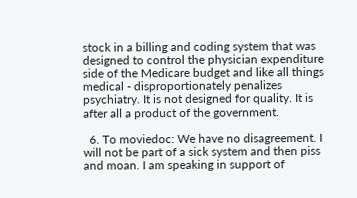stock in a billing and coding system that was designed to control the physician expenditure side of the Medicare budget and like all things medical - disproportionately penalizes psychiatry. It is not designed for quality. It is after all a product of the government.

  6. To moviedoc: We have no disagreement. I will not be part of a sick system and then piss and moan. I am speaking in support of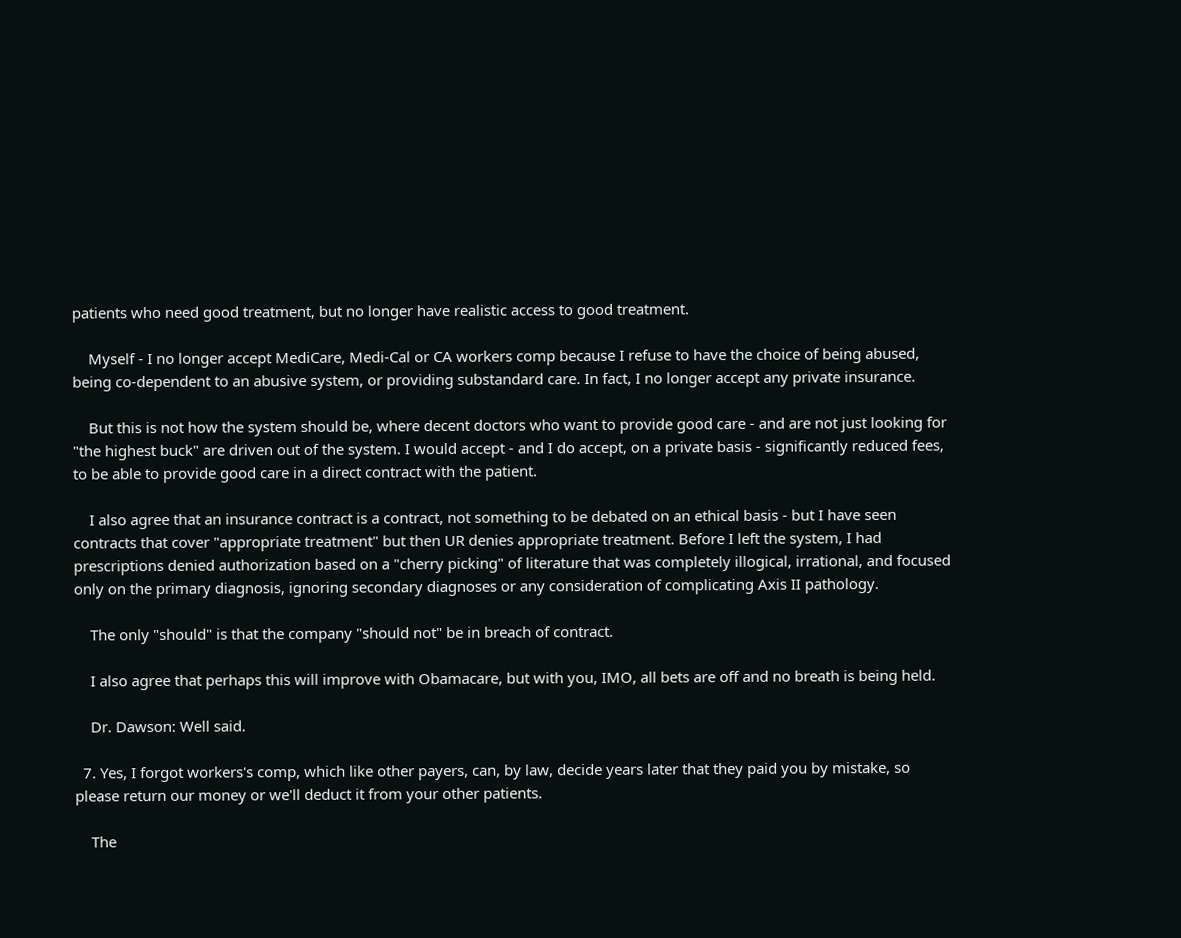patients who need good treatment, but no longer have realistic access to good treatment.

    Myself - I no longer accept MediCare, Medi-Cal or CA workers comp because I refuse to have the choice of being abused, being co-dependent to an abusive system, or providing substandard care. In fact, I no longer accept any private insurance.

    But this is not how the system should be, where decent doctors who want to provide good care - and are not just looking for "the highest buck" are driven out of the system. I would accept - and I do accept, on a private basis - significantly reduced fees, to be able to provide good care in a direct contract with the patient.

    I also agree that an insurance contract is a contract, not something to be debated on an ethical basis - but I have seen contracts that cover "appropriate treatment" but then UR denies appropriate treatment. Before I left the system, I had prescriptions denied authorization based on a "cherry picking" of literature that was completely illogical, irrational, and focused only on the primary diagnosis, ignoring secondary diagnoses or any consideration of complicating Axis II pathology.

    The only "should" is that the company "should not" be in breach of contract.

    I also agree that perhaps this will improve with Obamacare, but with you, IMO, all bets are off and no breath is being held.

    Dr. Dawson: Well said.

  7. Yes, I forgot workers's comp, which like other payers, can, by law, decide years later that they paid you by mistake, so please return our money or we'll deduct it from your other patients.

    The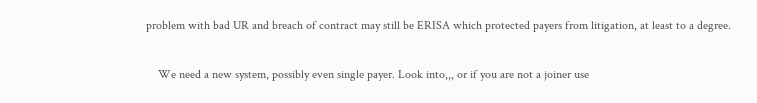problem with bad UR and breach of contract may still be ERISA which protected payers from litigation, at least to a degree.

    We need a new system, possibly even single payer. Look into,,, or if you are not a joiner use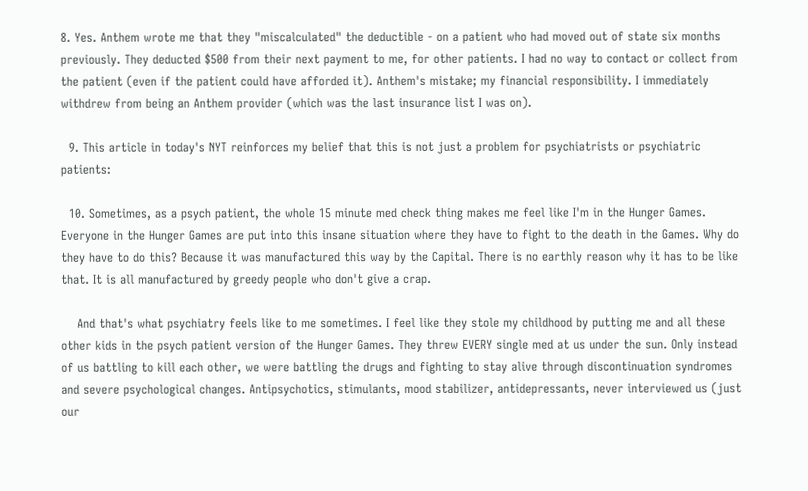8. Yes. Anthem wrote me that they "miscalculated" the deductible - on a patient who had moved out of state six months previously. They deducted $500 from their next payment to me, for other patients. I had no way to contact or collect from the patient (even if the patient could have afforded it). Anthem's mistake; my financial responsibility. I immediately withdrew from being an Anthem provider (which was the last insurance list I was on).

  9. This article in today's NYT reinforces my belief that this is not just a problem for psychiatrists or psychiatric patients:

  10. Sometimes, as a psych patient, the whole 15 minute med check thing makes me feel like I'm in the Hunger Games. Everyone in the Hunger Games are put into this insane situation where they have to fight to the death in the Games. Why do they have to do this? Because it was manufactured this way by the Capital. There is no earthly reason why it has to be like that. It is all manufactured by greedy people who don't give a crap.

    And that's what psychiatry feels like to me sometimes. I feel like they stole my childhood by putting me and all these other kids in the psych patient version of the Hunger Games. They threw EVERY single med at us under the sun. Only instead of us battling to kill each other, we were battling the drugs and fighting to stay alive through discontinuation syndromes and severe psychological changes. Antipsychotics, stimulants, mood stabilizer, antidepressants, never interviewed us (just our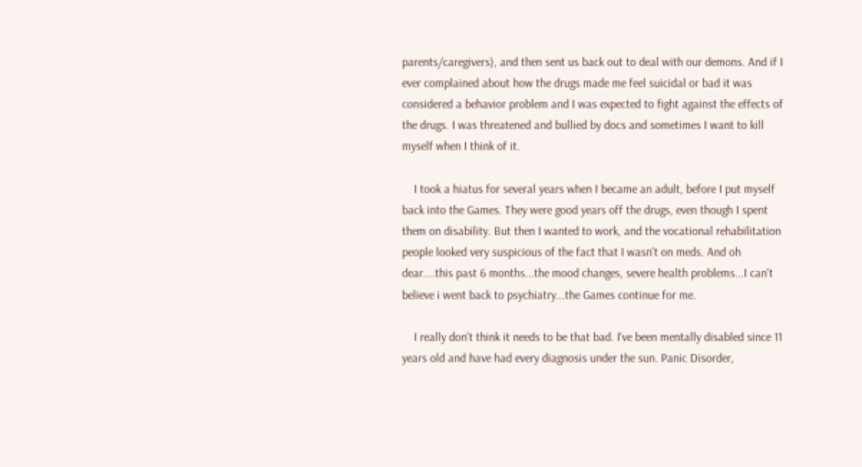parents/caregivers), and then sent us back out to deal with our demons. And if I ever complained about how the drugs made me feel suicidal or bad it was considered a behavior problem and I was expected to fight against the effects of the drugs. I was threatened and bullied by docs and sometimes I want to kill myself when I think of it.

    I took a hiatus for several years when I became an adult, before I put myself back into the Games. They were good years off the drugs, even though I spent them on disability. But then I wanted to work, and the vocational rehabilitation people looked very suspicious of the fact that I wasn't on meds. And oh dear....this past 6 months...the mood changes, severe health problems...I can't believe i went back to psychiatry...the Games continue for me.

    I really don't think it needs to be that bad. I've been mentally disabled since 11 years old and have had every diagnosis under the sun. Panic Disorder,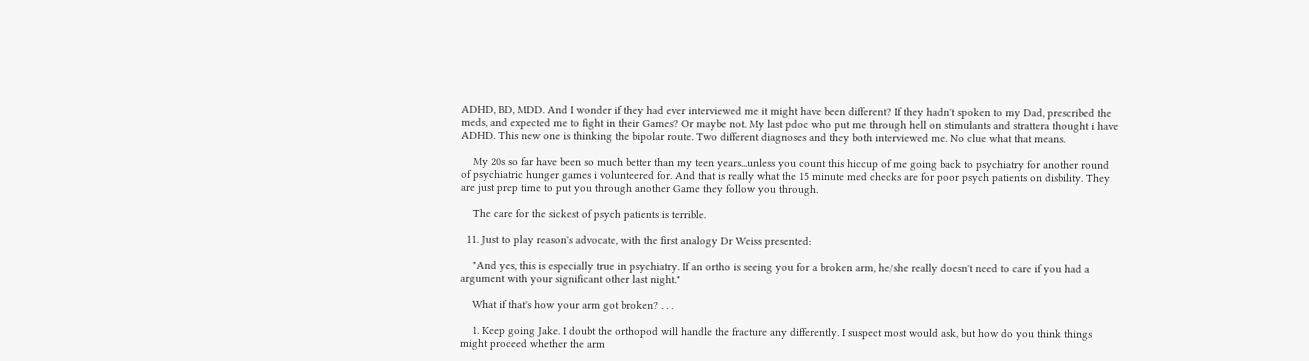ADHD, BD, MDD. And I wonder if they had ever interviewed me it might have been different? If they hadn't spoken to my Dad, prescribed the meds, and expected me to fight in their Games? Or maybe not. My last pdoc who put me through hell on stimulants and strattera thought i have ADHD. This new one is thinking the bipolar route. Two different diagnoses and they both interviewed me. No clue what that means.

    My 20s so far have been so much better than my teen years...unless you count this hiccup of me going back to psychiatry for another round of psychiatric hunger games i volunteered for. And that is really what the 15 minute med checks are for poor psych patients on disbility. They are just prep time to put you through another Game they follow you through.

    The care for the sickest of psych patients is terrible.

  11. Just to play reason's advocate, with the first analogy Dr Weiss presented:

    "And yes, this is especially true in psychiatry. If an ortho is seeing you for a broken arm, he/she really doesn't need to care if you had a argument with your significant other last night."

    What if that's how your arm got broken? . . .

    1. Keep going Jake. I doubt the orthopod will handle the fracture any differently. I suspect most would ask, but how do you think things might proceed whether the arm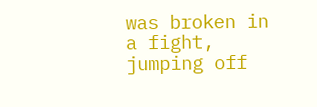was broken in a fight, jumping off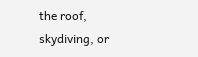the roof, skydiving, or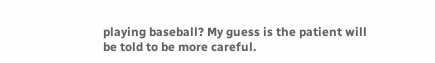playing baseball? My guess is the patient will be told to be more careful.